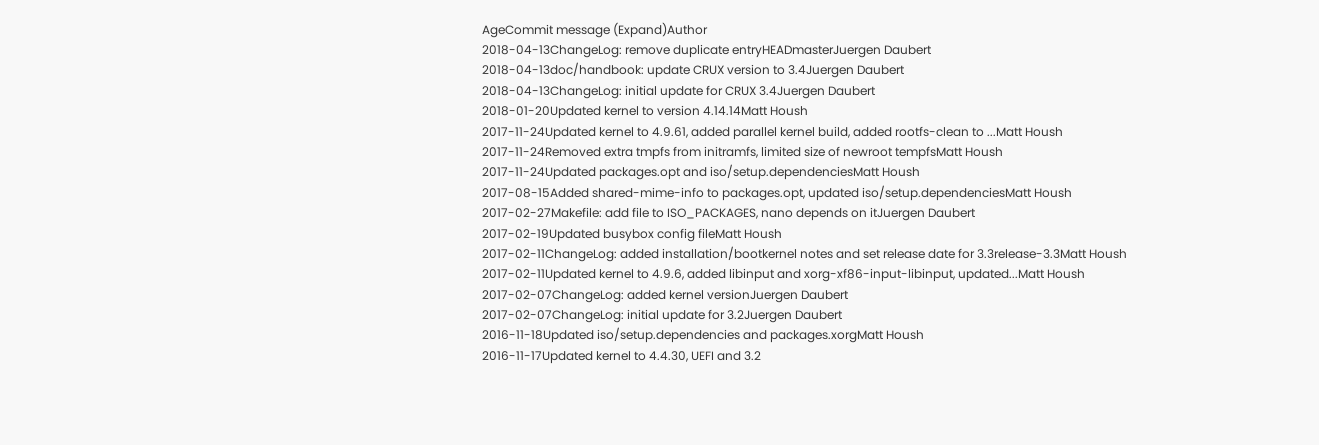AgeCommit message (Expand)Author
2018-04-13ChangeLog: remove duplicate entryHEADmasterJuergen Daubert
2018-04-13doc/handbook: update CRUX version to 3.4Juergen Daubert
2018-04-13ChangeLog: initial update for CRUX 3.4Juergen Daubert
2018-01-20Updated kernel to version 4.14.14Matt Housh
2017-11-24Updated kernel to 4.9.61, added parallel kernel build, added rootfs-clean to ...Matt Housh
2017-11-24Removed extra tmpfs from initramfs, limited size of newroot tempfsMatt Housh
2017-11-24Updated packages.opt and iso/setup.dependenciesMatt Housh
2017-08-15Added shared-mime-info to packages.opt, updated iso/setup.dependenciesMatt Housh
2017-02-27Makefile: add file to ISO_PACKAGES, nano depends on itJuergen Daubert
2017-02-19Updated busybox config fileMatt Housh
2017-02-11ChangeLog: added installation/bootkernel notes and set release date for 3.3release-3.3Matt Housh
2017-02-11Updated kernel to 4.9.6, added libinput and xorg-xf86-input-libinput, updated...Matt Housh
2017-02-07ChangeLog: added kernel versionJuergen Daubert
2017-02-07ChangeLog: initial update for 3.2Juergen Daubert
2016-11-18Updated iso/setup.dependencies and packages.xorgMatt Housh
2016-11-17Updated kernel to 4.4.30, UEFI and 3.2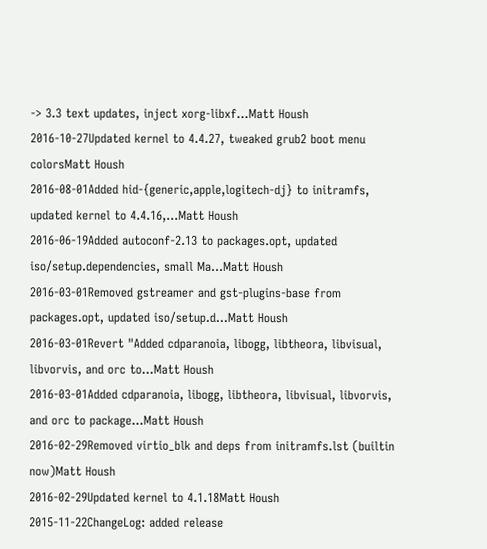-> 3.3 text updates, inject xorg-libxf...Matt Housh
2016-10-27Updated kernel to 4.4.27, tweaked grub2 boot menu colorsMatt Housh
2016-08-01Added hid-{generic,apple,logitech-dj} to initramfs, updated kernel to 4.4.16,...Matt Housh
2016-06-19Added autoconf-2.13 to packages.opt, updated iso/setup.dependencies, small Ma...Matt Housh
2016-03-01Removed gstreamer and gst-plugins-base from packages.opt, updated iso/setup.d...Matt Housh
2016-03-01Revert "Added cdparanoia, libogg, libtheora, libvisual, libvorvis, and orc to...Matt Housh
2016-03-01Added cdparanoia, libogg, libtheora, libvisual, libvorvis, and orc to package...Matt Housh
2016-02-29Removed virtio_blk and deps from initramfs.lst (builtin now)Matt Housh
2016-02-29Updated kernel to 4.1.18Matt Housh
2015-11-22ChangeLog: added release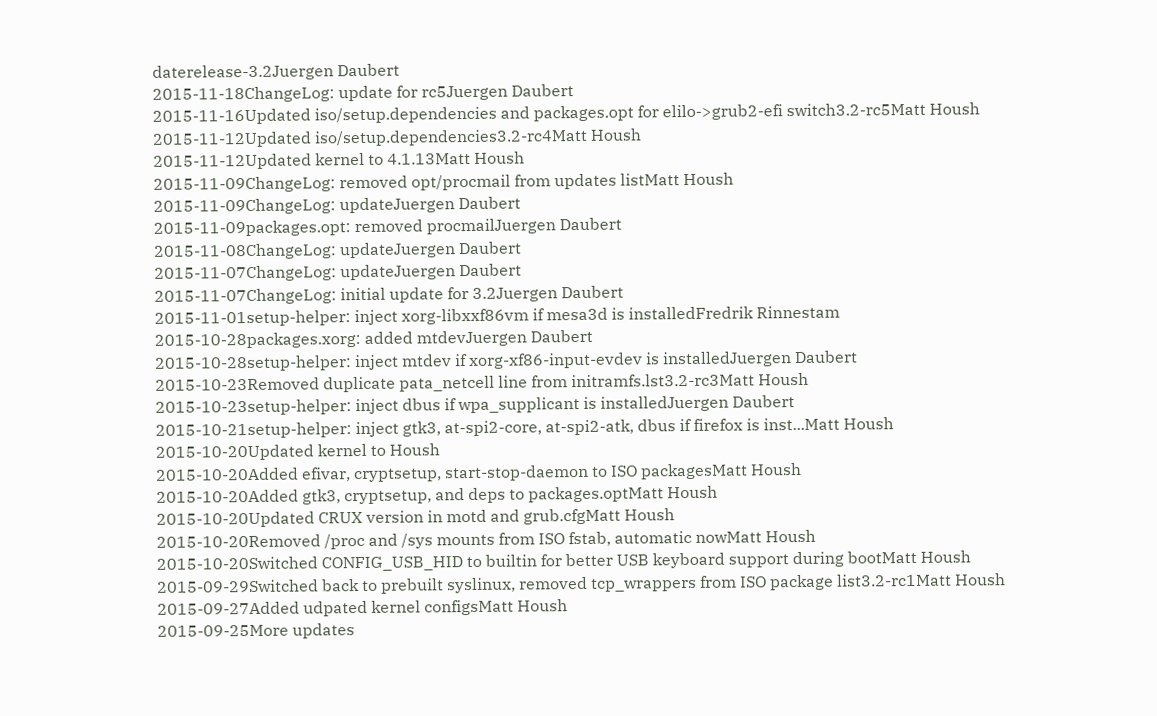daterelease-3.2Juergen Daubert
2015-11-18ChangeLog: update for rc5Juergen Daubert
2015-11-16Updated iso/setup.dependencies and packages.opt for elilo->grub2-efi switch3.2-rc5Matt Housh
2015-11-12Updated iso/setup.dependencies3.2-rc4Matt Housh
2015-11-12Updated kernel to 4.1.13Matt Housh
2015-11-09ChangeLog: removed opt/procmail from updates listMatt Housh
2015-11-09ChangeLog: updateJuergen Daubert
2015-11-09packages.opt: removed procmailJuergen Daubert
2015-11-08ChangeLog: updateJuergen Daubert
2015-11-07ChangeLog: updateJuergen Daubert
2015-11-07ChangeLog: initial update for 3.2Juergen Daubert
2015-11-01setup-helper: inject xorg-libxxf86vm if mesa3d is installedFredrik Rinnestam
2015-10-28packages.xorg: added mtdevJuergen Daubert
2015-10-28setup-helper: inject mtdev if xorg-xf86-input-evdev is installedJuergen Daubert
2015-10-23Removed duplicate pata_netcell line from initramfs.lst3.2-rc3Matt Housh
2015-10-23setup-helper: inject dbus if wpa_supplicant is installedJuergen Daubert
2015-10-21setup-helper: inject gtk3, at-spi2-core, at-spi2-atk, dbus if firefox is inst...Matt Housh
2015-10-20Updated kernel to Housh
2015-10-20Added efivar, cryptsetup, start-stop-daemon to ISO packagesMatt Housh
2015-10-20Added gtk3, cryptsetup, and deps to packages.optMatt Housh
2015-10-20Updated CRUX version in motd and grub.cfgMatt Housh
2015-10-20Removed /proc and /sys mounts from ISO fstab, automatic nowMatt Housh
2015-10-20Switched CONFIG_USB_HID to builtin for better USB keyboard support during bootMatt Housh
2015-09-29Switched back to prebuilt syslinux, removed tcp_wrappers from ISO package list3.2-rc1Matt Housh
2015-09-27Added udpated kernel configsMatt Housh
2015-09-25More updates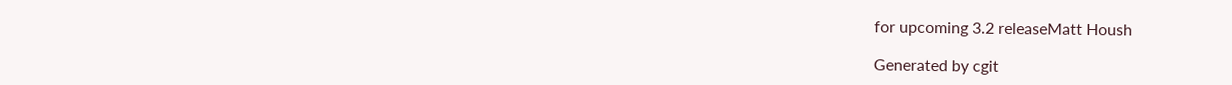for upcoming 3.2 releaseMatt Housh

Generated by cgit